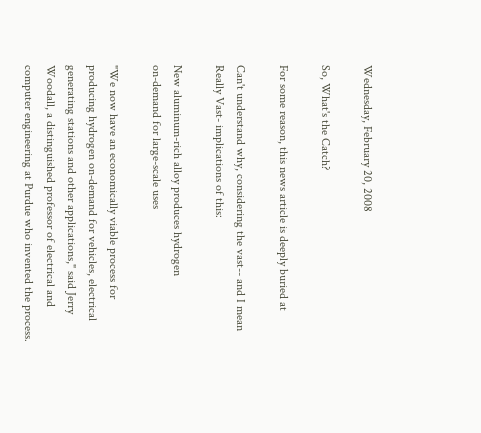Wednesday, February 20, 2008

So, What's the Catch?

For some reason, this news article is deeply buried at

Can't understand why, considering the vast-- and I mean Really Vast- implications of this:

New aluminum-rich alloy produces hydrogen
on-demand for large-scale uses

"We now have an economically viable process for producing hydrogen on-demand for vehicles, electrical generating stations and other applications," said Jerry Woodall, a distinguished professor of electrical and computer engineering at Purdue who invented the process.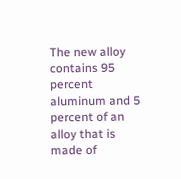The new alloy contains 95 percent aluminum and 5 percent of an alloy that is made of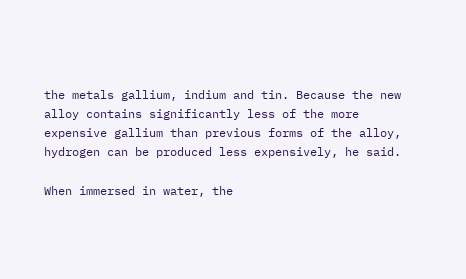the metals gallium, indium and tin. Because the new alloy contains significantly less of the more expensive gallium than previous forms of the alloy, hydrogen can be produced less expensively, he said.

When immersed in water, the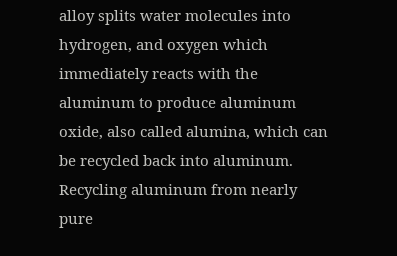alloy splits water molecules into hydrogen, and oxygen which immediately reacts with the aluminum to produce aluminum oxide, also called alumina, which can be recycled back into aluminum. Recycling aluminum from nearly pure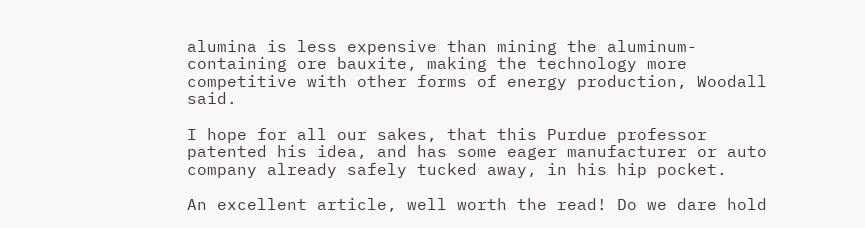alumina is less expensive than mining the aluminum-containing ore bauxite, making the technology more competitive with other forms of energy production, Woodall said.

I hope for all our sakes, that this Purdue professor patented his idea, and has some eager manufacturer or auto company already safely tucked away, in his hip pocket.

An excellent article, well worth the read! Do we dare hold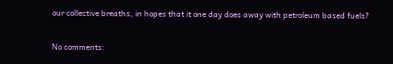our collective breaths, in hopes that it one day does away with petroleum based fuels?

No comments: